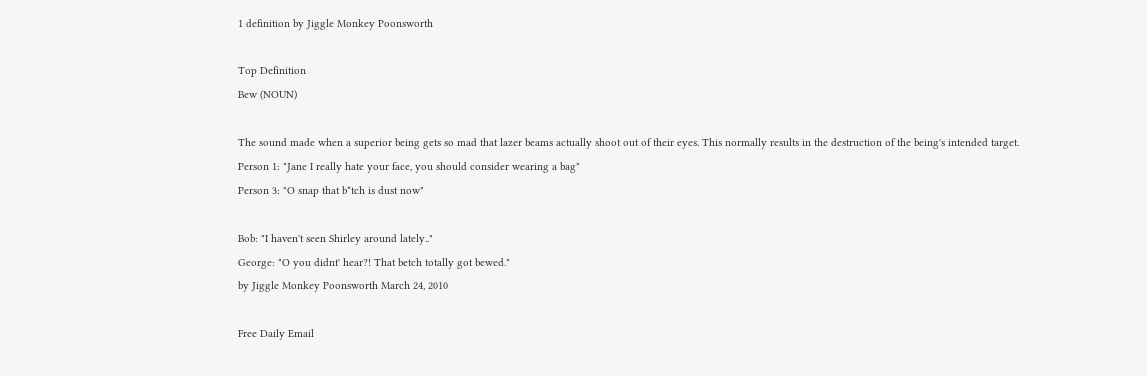1 definition by Jiggle Monkey Poonsworth

Top Definition
Bew (NOUN)

The sound made when a superior being gets so mad that lazer beams actually shoot out of their eyes. This normally results in the destruction of the being's intended target.
Person 1: "Jane I really hate your face, you should consider wearing a bag"
Person 3: "O snap that b*tch is dust now"

Bob: "I haven't seen Shirley around lately.."
George: "O you didnt' hear?! That betch totally got bewed."
by Jiggle Monkey Poonsworth March 24, 2010

Free Daily Email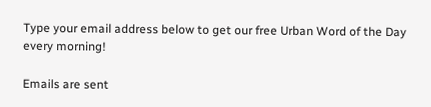Type your email address below to get our free Urban Word of the Day every morning!

Emails are sent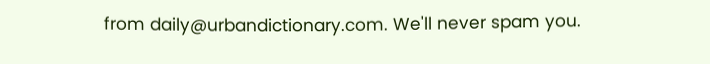from daily@urbandictionary.com. We'll never spam you.